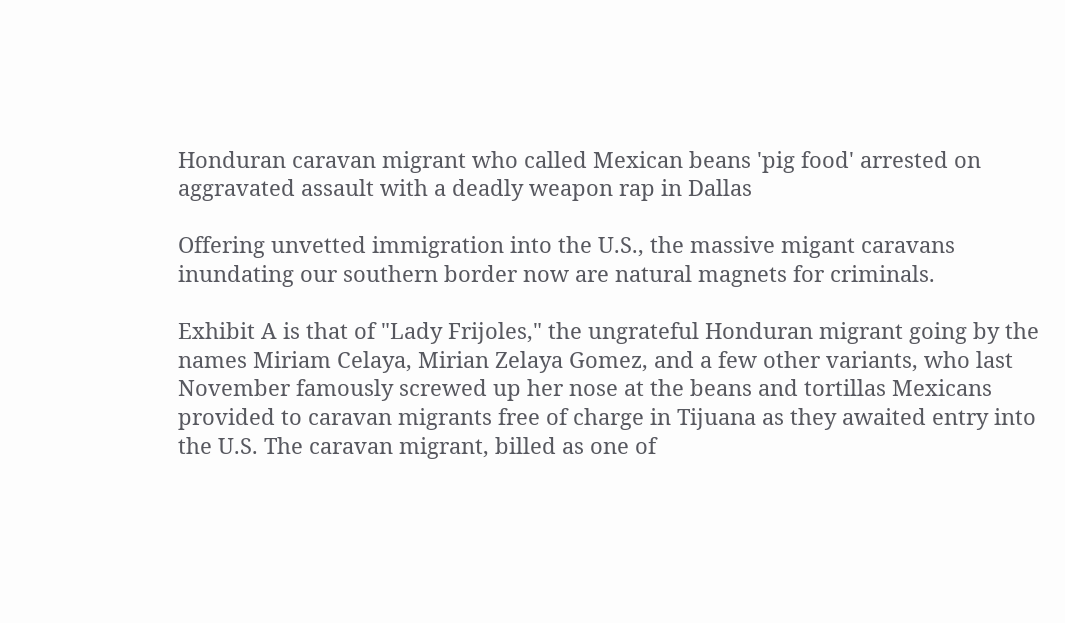Honduran caravan migrant who called Mexican beans 'pig food' arrested on aggravated assault with a deadly weapon rap in Dallas

Offering unvetted immigration into the U.S., the massive migant caravans inundating our southern border now are natural magnets for criminals.

Exhibit A is that of "Lady Frijoles," the ungrateful Honduran migrant going by the names Miriam Celaya, Mirian Zelaya Gomez, and a few other variants, who last November famously screwed up her nose at the beans and tortillas Mexicans provided to caravan migrants free of charge in Tijuana as they awaited entry into the U.S. The caravan migrant, billed as one of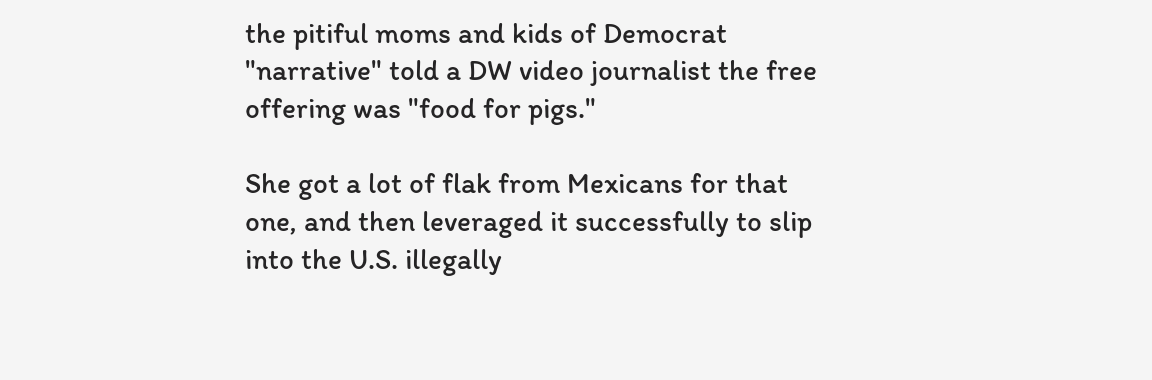the pitiful moms and kids of Democrat "narrative" told a DW video journalist the free offering was "food for pigs."

She got a lot of flak from Mexicans for that one, and then leveraged it successfully to slip into the U.S. illegally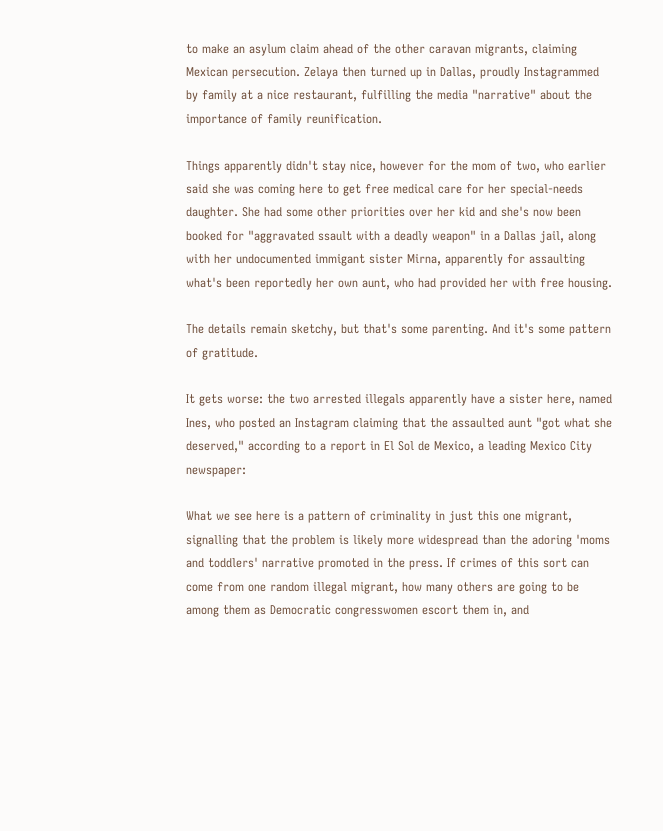to make an asylum claim ahead of the other caravan migrants, claiming Mexican persecution. Zelaya then turned up in Dallas, proudly Instagrammed by family at a nice restaurant, fulfilling the media "narrative" about the importance of family reunification.

Things apparently didn't stay nice, however for the mom of two, who earlier said she was coming here to get free medical care for her special-needs daughter. She had some other priorities over her kid and she's now been booked for "aggravated ssault with a deadly weapon" in a Dallas jail, along with her undocumented immigant sister Mirna, apparently for assaulting what's been reportedly her own aunt, who had provided her with free housing.

The details remain sketchy, but that's some parenting. And it's some pattern of gratitude.

It gets worse: the two arrested illegals apparently have a sister here, named Ines, who posted an Instagram claiming that the assaulted aunt "got what she deserved," according to a report in El Sol de Mexico, a leading Mexico City newspaper:

What we see here is a pattern of criminality in just this one migrant, signalling that the problem is likely more widespread than the adoring 'moms and toddlers' narrative promoted in the press. If crimes of this sort can come from one random illegal migrant, how many others are going to be among them as Democratic congresswomen escort them in, and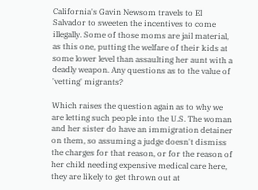California's Gavin Newsom travels to El Salvador to sweeten the incentives to come illegally. Some of those moms are jail material, as this one, putting the welfare of their kids at some lower level than assaulting her aunt with a deadly weapon. Any questions as to the value of 'vetting' migrants?

Which raises the question again as to why we are letting such people into the U.S. The woman and her sister do have an immigration detainer on them, so assuming a judge doesn't dismiss the charges for that reason, or for the reason of her child needing expensive medical care here, they are likely to get thrown out at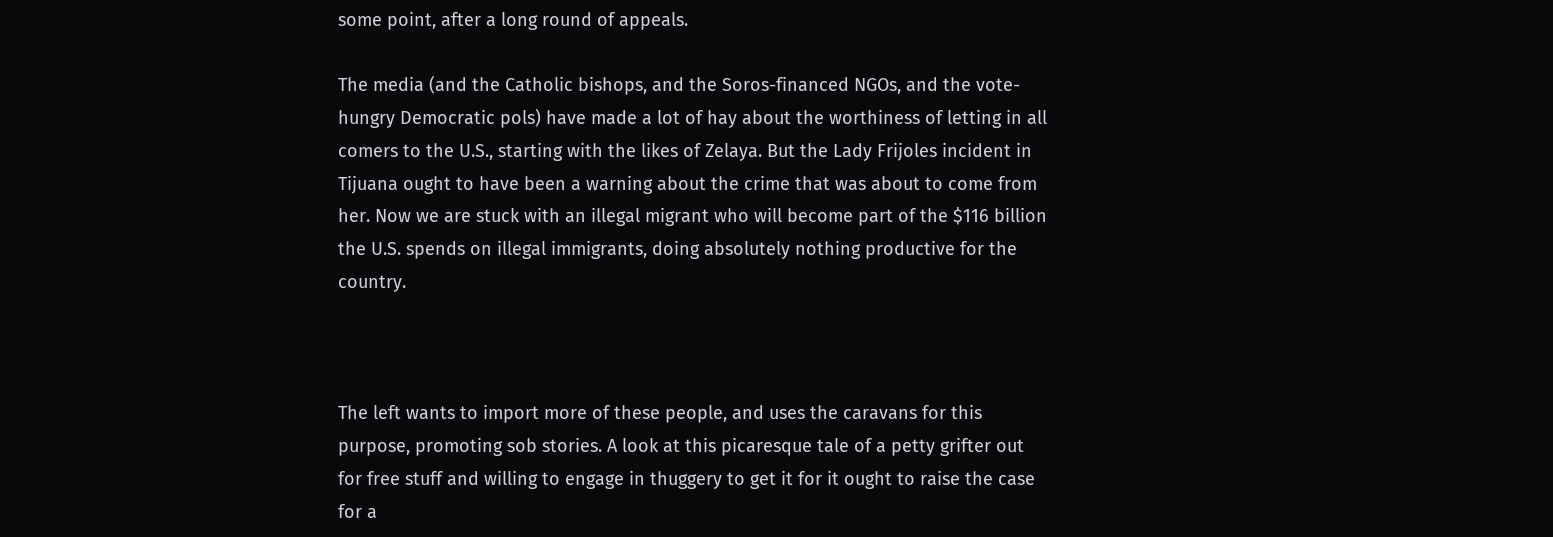some point, after a long round of appeals.

The media (and the Catholic bishops, and the Soros-financed NGOs, and the vote-hungry Democratic pols) have made a lot of hay about the worthiness of letting in all comers to the U.S., starting with the likes of Zelaya. But the Lady Frijoles incident in Tijuana ought to have been a warning about the crime that was about to come from her. Now we are stuck with an illegal migrant who will become part of the $116 billion the U.S. spends on illegal immigrants, doing absolutely nothing productive for the country.



The left wants to import more of these people, and uses the caravans for this purpose, promoting sob stories. A look at this picaresque tale of a petty grifter out for free stuff and willing to engage in thuggery to get it for it ought to raise the case for a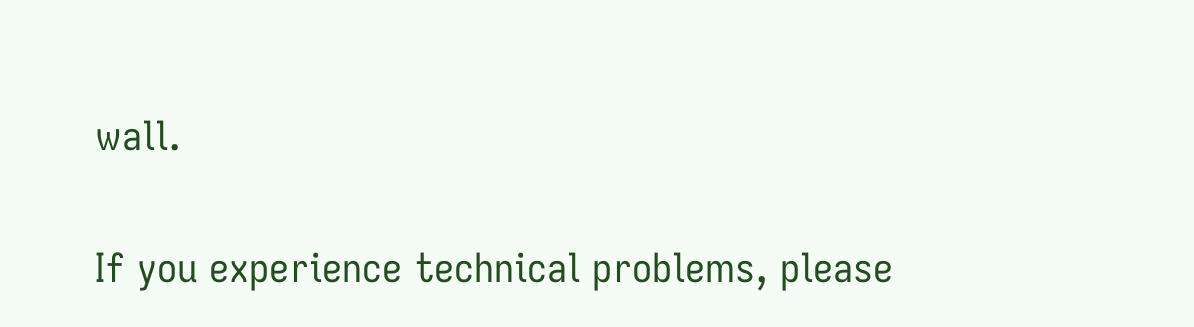wall.


If you experience technical problems, please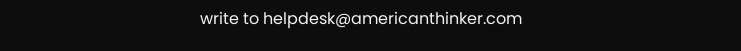write to helpdesk@americanthinker.com